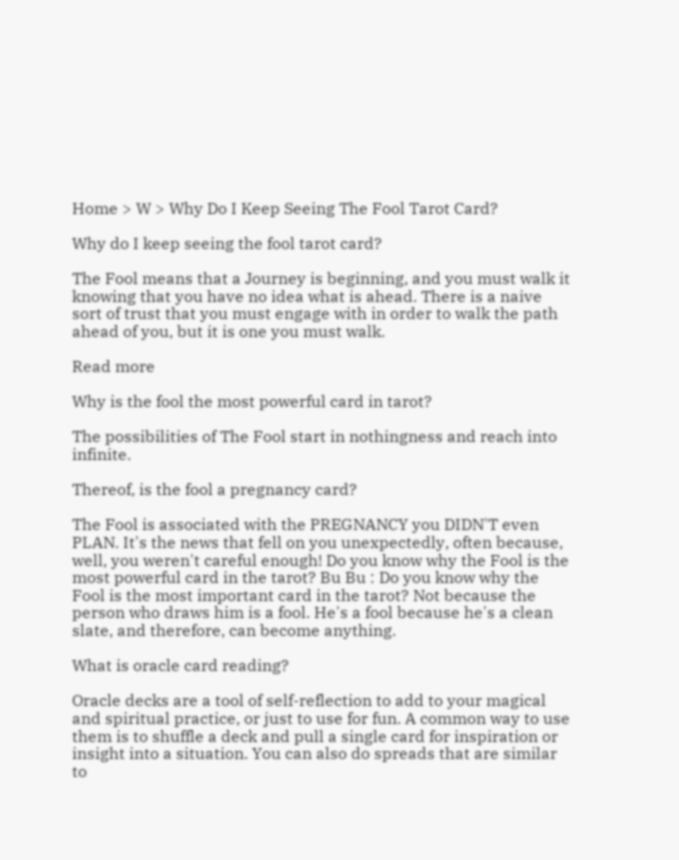Home > W > Why Do I Keep Seeing The Fool Tarot Card?

Why do I keep seeing the fool tarot card?

The Fool means that a Journey is beginning, and you must walk it knowing that you have no idea what is ahead. There is a naive sort of trust that you must engage with in order to walk the path ahead of you, but it is one you must walk.

Read more

Why is the fool the most powerful card in tarot?

The possibilities of The Fool start in nothingness and reach into infinite.

Thereof, is the fool a pregnancy card?

The Fool is associated with the PREGNANCY you DIDN'T even PLAN. It's the news that fell on you unexpectedly, often because, well, you weren't careful enough! Do you know why the Fool is the most powerful card in the tarot? Bu Bu : Do you know why the Fool is the most important card in the tarot? Not because the person who draws him is a fool. He's a fool because he's a clean slate, and therefore, can become anything.

What is oracle card reading?

Oracle decks are a tool of self-reflection to add to your magical and spiritual practice, or just to use for fun. A common way to use them is to shuffle a deck and pull a single card for inspiration or insight into a situation. You can also do spreads that are similar to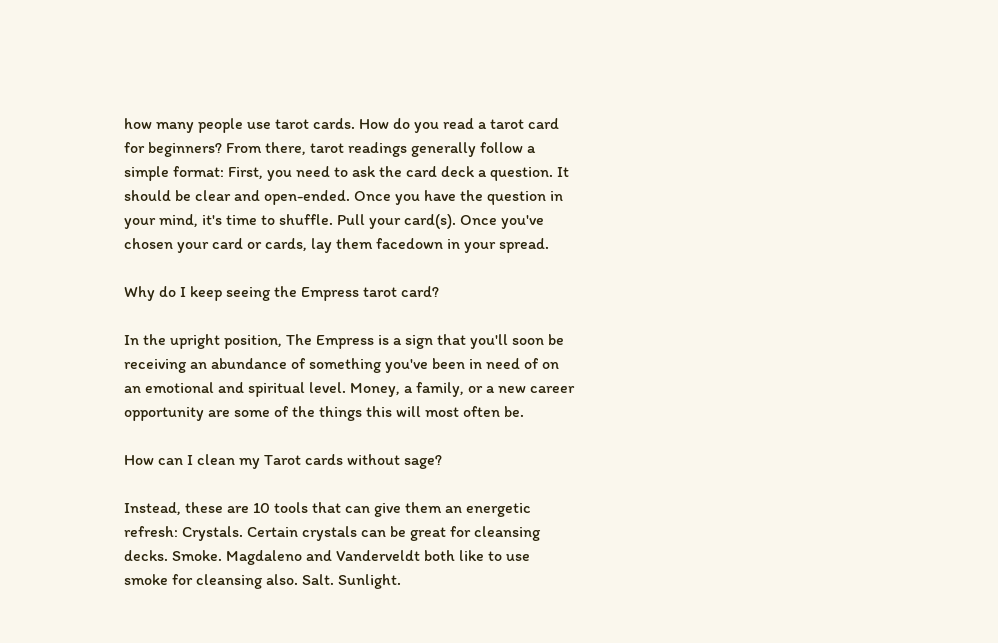how many people use tarot cards. How do you read a tarot card for beginners? From there, tarot readings generally follow a simple format: First, you need to ask the card deck a question. It should be clear and open-ended. Once you have the question in your mind, it's time to shuffle. Pull your card(s). Once you've chosen your card or cards, lay them facedown in your spread.

Why do I keep seeing the Empress tarot card?

In the upright position, The Empress is a sign that you'll soon be receiving an abundance of something you've been in need of on an emotional and spiritual level. Money, a family, or a new career opportunity are some of the things this will most often be.

How can I clean my Tarot cards without sage?

Instead, these are 10 tools that can give them an energetic refresh: Crystals. Certain crystals can be great for cleansing decks. Smoke. Magdaleno and Vanderveldt both like to use smoke for cleansing also. Salt. Sunlight.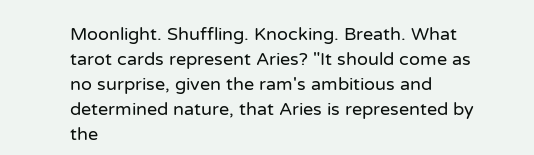Moonlight. Shuffling. Knocking. Breath. What tarot cards represent Aries? "It should come as no surprise, given the ram's ambitious and determined nature, that Aries is represented by the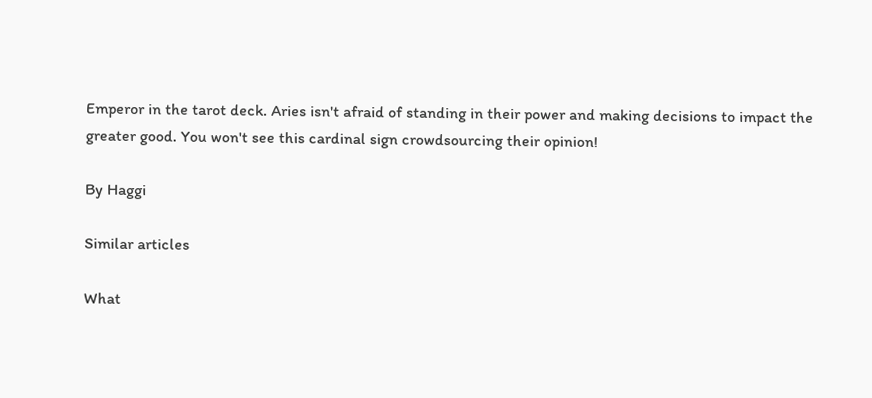Emperor in the tarot deck. Aries isn't afraid of standing in their power and making decisions to impact the greater good. You won't see this cardinal sign crowdsourcing their opinion!

By Haggi

Similar articles

What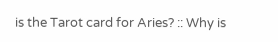is the Tarot card for Aries? :: Why is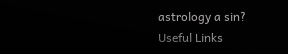astrology a sin?
Useful Links